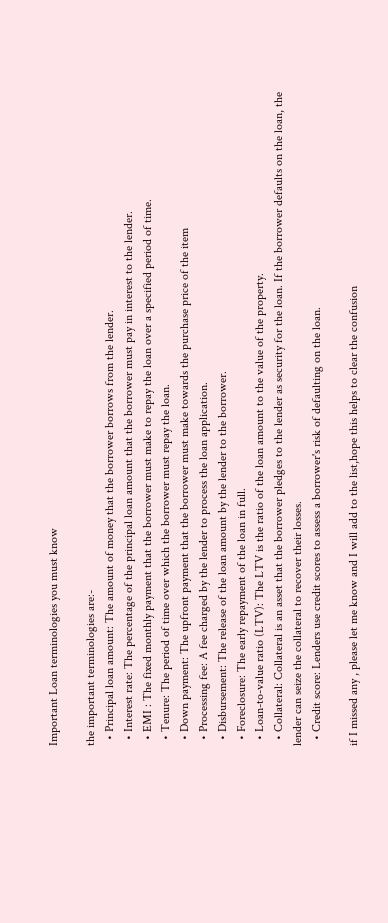Important Loan terminologies you must know

the important terminologies are:-
  • Principal loan amount: The amount of money that the borrower borrows from the lender.
  • Interest rate: The percentage of the principal loan amount that the borrower must pay in interest to the lender.
  • EMI : The fixed monthly payment that the borrower must make to repay the loan over a specified period of time.
  • Tenure: The period of time over which the borrower must repay the loan.
  • Down payment: The upfront payment that the borrower must make towards the purchase price of the item
  • Processing fee: A fee charged by the lender to process the loan application.
  • Disbursement: The release of the loan amount by the lender to the borrower.
  • Foreclosure: The early repayment of the loan in full.
  • Loan-to-value ratio (LTV): The LTV is the ratio of the loan amount to the value of the property.
  • Collateral: Collateral is an asset that the borrower pledges to the lender as security for the loan. If the borrower defaults on the loan, the lender can seize the collateral to recover their losses.
  • Credit score: Lenders use credit scores to assess a borrower's risk of defaulting on the loan.

if I missed any , please let me know and I will add to the list,hope this helps to clear the confusion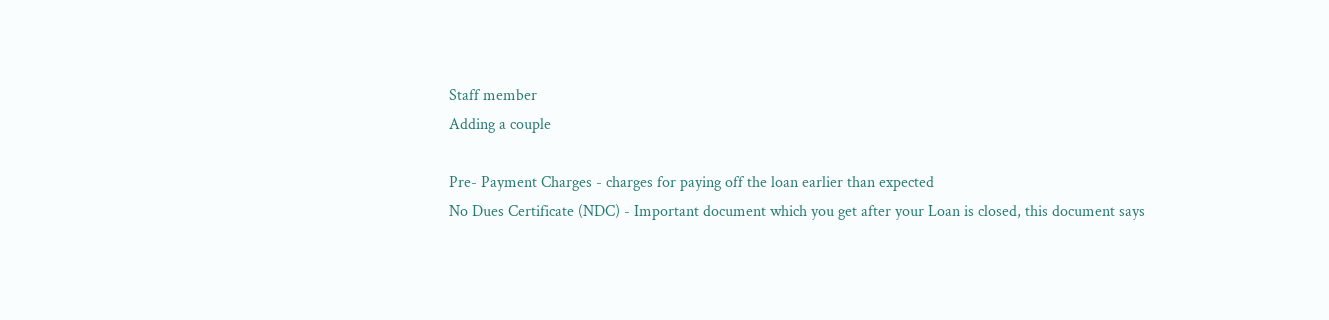Staff member
Adding a couple

Pre- Payment Charges - charges for paying off the loan earlier than expected
No Dues Certificate (NDC) - Important document which you get after your Loan is closed, this document says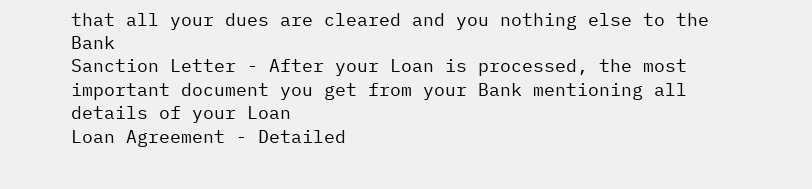that all your dues are cleared and you nothing else to the Bank
Sanction Letter - After your Loan is processed, the most important document you get from your Bank mentioning all details of your Loan
Loan Agreement - Detailed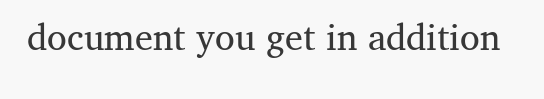document you get in addition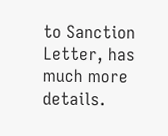to Sanction Letter, has much more details.